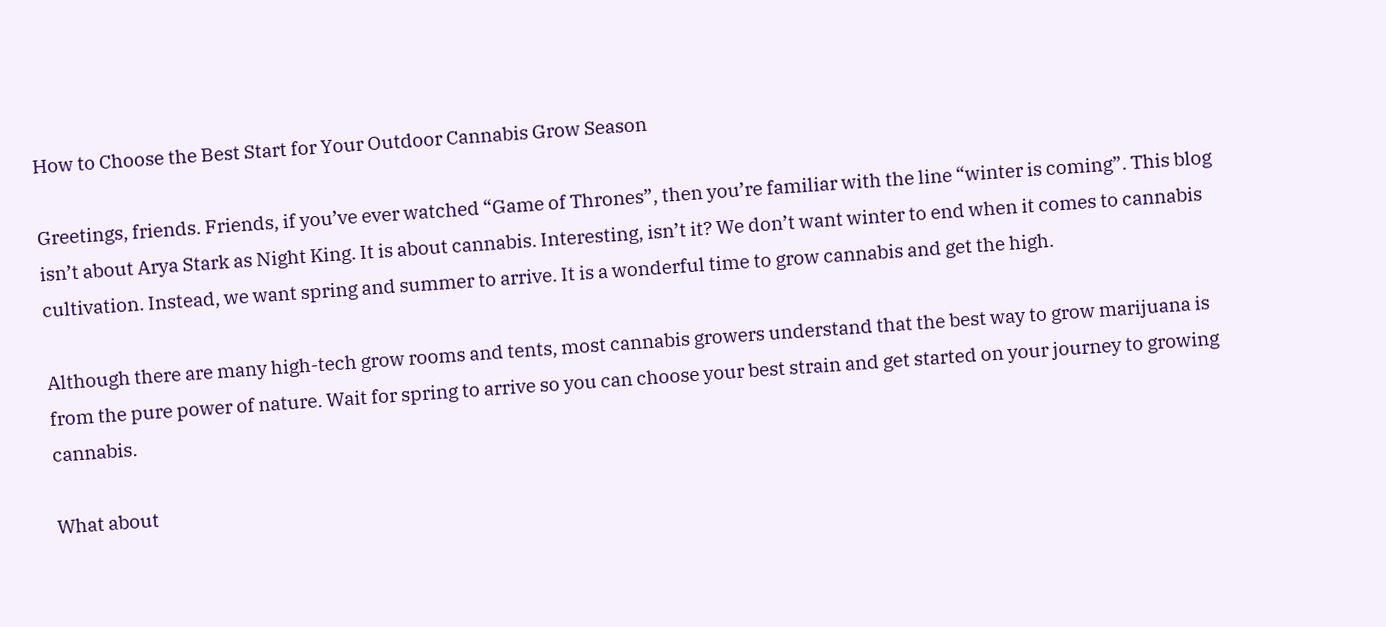How to Choose the Best Start for Your Outdoor Cannabis Grow Season

Greetings, friends. Friends, if you’ve ever watched “Game of Thrones”, then you’re familiar with the line “winter is coming”. This blog isn’t about Arya Stark as Night King. It is about cannabis. Interesting, isn’t it? We don’t want winter to end when it comes to cannabis cultivation. Instead, we want spring and summer to arrive. It is a wonderful time to grow cannabis and get the high.

Although there are many high-tech grow rooms and tents, most cannabis growers understand that the best way to grow marijuana is from the pure power of nature. Wait for spring to arrive so you can choose your best strain and get started on your journey to growing cannabis.

What about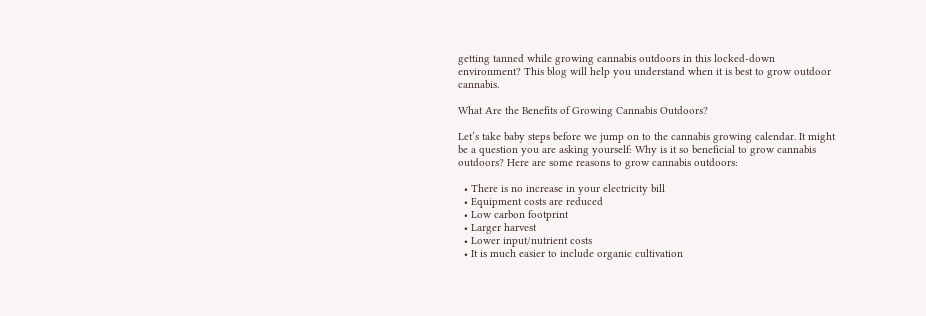getting tanned while growing cannabis outdoors in this locked-down environment? This blog will help you understand when it is best to grow outdoor cannabis.

What Are the Benefits of Growing Cannabis Outdoors?

Let’s take baby steps before we jump on to the cannabis growing calendar. It might be a question you are asking yourself: Why is it so beneficial to grow cannabis outdoors? Here are some reasons to grow cannabis outdoors:

  • There is no increase in your electricity bill
  • Equipment costs are reduced
  • Low carbon footprint
  • Larger harvest
  • Lower input/nutrient costs
  • It is much easier to include organic cultivation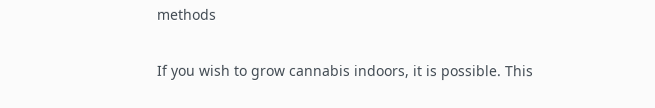methods

If you wish to grow cannabis indoors, it is possible. This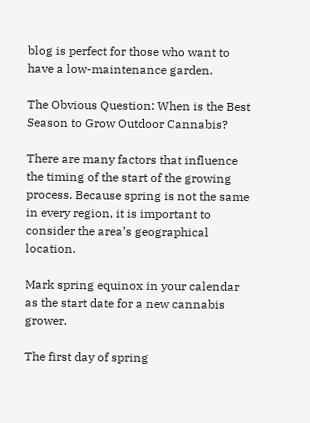blog is perfect for those who want to have a low-maintenance garden.

The Obvious Question: When is the Best Season to Grow Outdoor Cannabis?

There are many factors that influence the timing of the start of the growing process. Because spring is not the same in every region, it is important to consider the area’s geographical location.

Mark spring equinox in your calendar as the start date for a new cannabis grower.

The first day of spring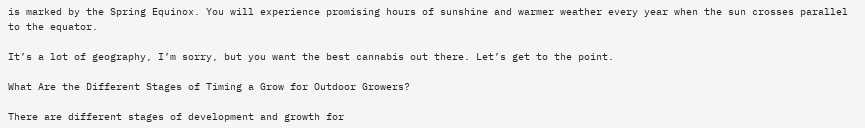is marked by the Spring Equinox. You will experience promising hours of sunshine and warmer weather every year when the sun crosses parallel to the equator.

It’s a lot of geography, I’m sorry, but you want the best cannabis out there. Let’s get to the point.

What Are the Different Stages of Timing a Grow for Outdoor Growers?

There are different stages of development and growth for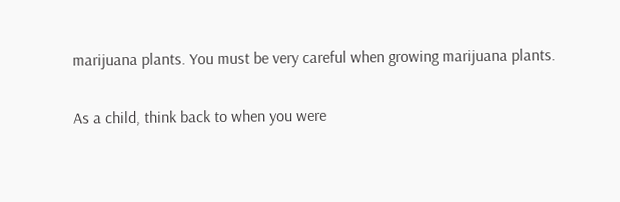marijuana plants. You must be very careful when growing marijuana plants.

As a child, think back to when you were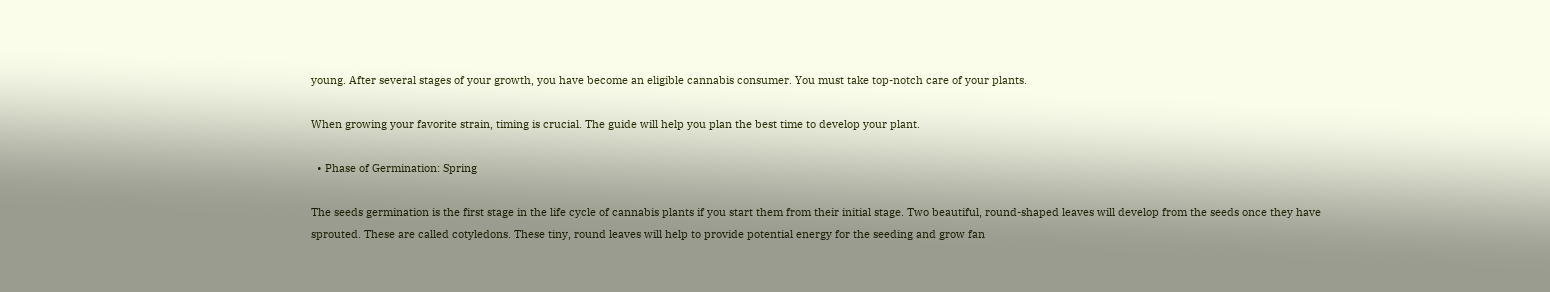young. After several stages of your growth, you have become an eligible cannabis consumer. You must take top-notch care of your plants.

When growing your favorite strain, timing is crucial. The guide will help you plan the best time to develop your plant.

  • Phase of Germination: Spring

The seeds germination is the first stage in the life cycle of cannabis plants if you start them from their initial stage. Two beautiful, round-shaped leaves will develop from the seeds once they have sprouted. These are called cotyledons. These tiny, round leaves will help to provide potential energy for the seeding and grow fan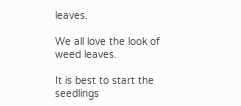leaves.

We all love the look of weed leaves.

It is best to start the seedlings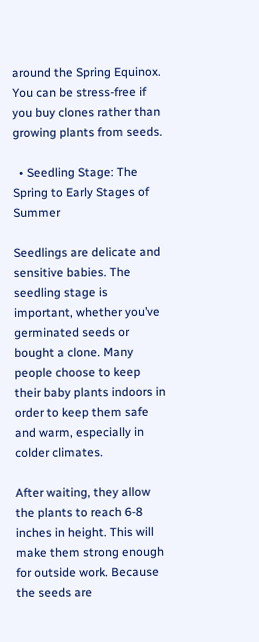around the Spring Equinox. You can be stress-free if you buy clones rather than growing plants from seeds.

  • Seedling Stage: The Spring to Early Stages of Summer

Seedlings are delicate and sensitive babies. The seedling stage is important, whether you’ve germinated seeds or bought a clone. Many people choose to keep their baby plants indoors in order to keep them safe and warm, especially in colder climates.

After waiting, they allow the plants to reach 6-8 inches in height. This will make them strong enough for outside work. Because the seeds are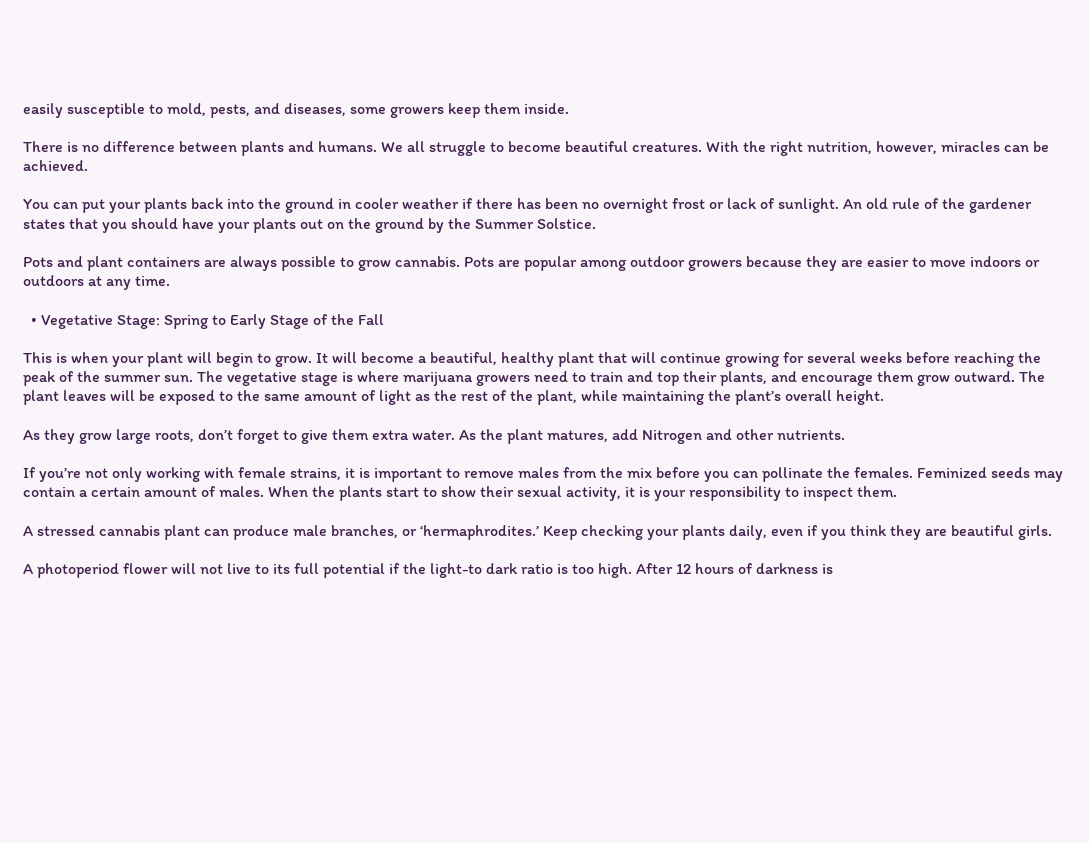easily susceptible to mold, pests, and diseases, some growers keep them inside.

There is no difference between plants and humans. We all struggle to become beautiful creatures. With the right nutrition, however, miracles can be achieved.

You can put your plants back into the ground in cooler weather if there has been no overnight frost or lack of sunlight. An old rule of the gardener states that you should have your plants out on the ground by the Summer Solstice.

Pots and plant containers are always possible to grow cannabis. Pots are popular among outdoor growers because they are easier to move indoors or outdoors at any time.

  • Vegetative Stage: Spring to Early Stage of the Fall

This is when your plant will begin to grow. It will become a beautiful, healthy plant that will continue growing for several weeks before reaching the peak of the summer sun. The vegetative stage is where marijuana growers need to train and top their plants, and encourage them grow outward. The plant leaves will be exposed to the same amount of light as the rest of the plant, while maintaining the plant’s overall height.

As they grow large roots, don’t forget to give them extra water. As the plant matures, add Nitrogen and other nutrients.

If you’re not only working with female strains, it is important to remove males from the mix before you can pollinate the females. Feminized seeds may contain a certain amount of males. When the plants start to show their sexual activity, it is your responsibility to inspect them.

A stressed cannabis plant can produce male branches, or ‘hermaphrodites.’ Keep checking your plants daily, even if you think they are beautiful girls.

A photoperiod flower will not live to its full potential if the light-to dark ratio is too high. After 12 hours of darkness is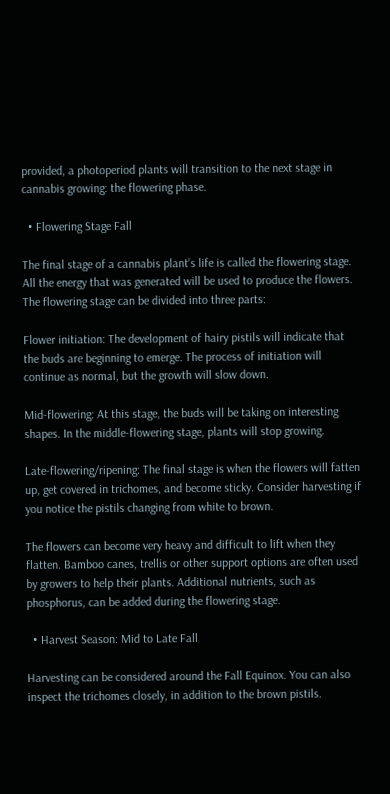provided, a photoperiod plants will transition to the next stage in cannabis growing: the flowering phase.

  • Flowering Stage Fall

The final stage of a cannabis plant’s life is called the flowering stage. All the energy that was generated will be used to produce the flowers. The flowering stage can be divided into three parts:

Flower initiation: The development of hairy pistils will indicate that the buds are beginning to emerge. The process of initiation will continue as normal, but the growth will slow down.

Mid-flowering: At this stage, the buds will be taking on interesting shapes. In the middle-flowering stage, plants will stop growing.

Late-flowering/ripening: The final stage is when the flowers will fatten up, get covered in trichomes, and become sticky. Consider harvesting if you notice the pistils changing from white to brown.

The flowers can become very heavy and difficult to lift when they flatten. Bamboo canes, trellis or other support options are often used by growers to help their plants. Additional nutrients, such as phosphorus, can be added during the flowering stage.

  • Harvest Season: Mid to Late Fall

Harvesting can be considered around the Fall Equinox. You can also inspect the trichomes closely, in addition to the brown pistils.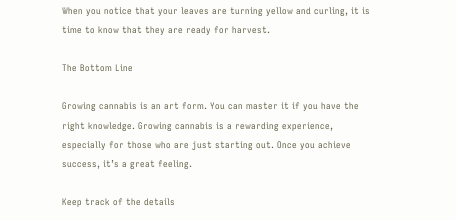When you notice that your leaves are turning yellow and curling, it is time to know that they are ready for harvest.

The Bottom Line

Growing cannabis is an art form. You can master it if you have the right knowledge. Growing cannabis is a rewarding experience, especially for those who are just starting out. Once you achieve success, it’s a great feeling.

Keep track of the details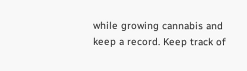while growing cannabis and keep a record. Keep track of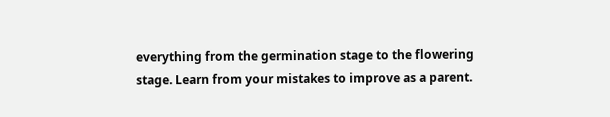everything from the germination stage to the flowering stage. Learn from your mistakes to improve as a parent.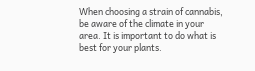When choosing a strain of cannabis, be aware of the climate in your area. It is important to do what is best for your plants.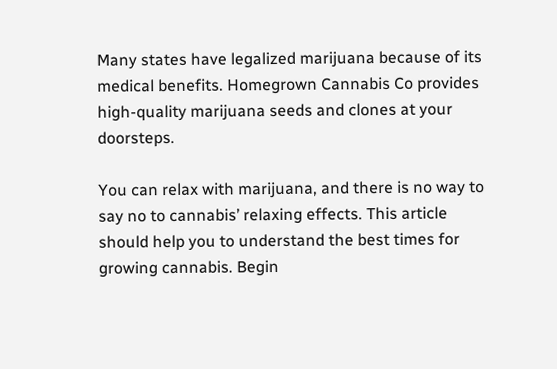Many states have legalized marijuana because of its medical benefits. Homegrown Cannabis Co provides high-quality marijuana seeds and clones at your doorsteps.

You can relax with marijuana, and there is no way to say no to cannabis’ relaxing effects. This article should help you to understand the best times for growing cannabis. Begin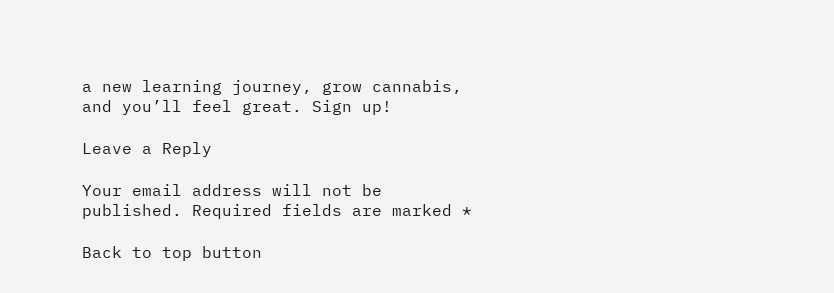a new learning journey, grow cannabis, and you’ll feel great. Sign up!

Leave a Reply

Your email address will not be published. Required fields are marked *

Back to top button